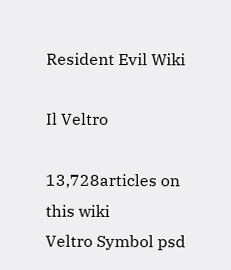Resident Evil Wiki

Il Veltro

13,728articles on
this wiki
Veltro Symbol psd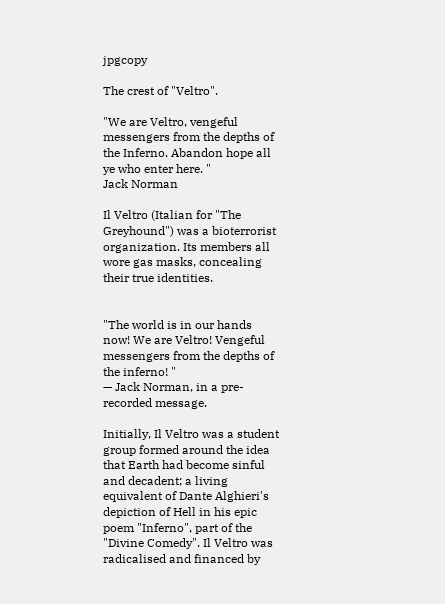jpgcopy

The crest of "Veltro".

"We are Veltro, vengeful messengers from the depths of the Inferno. Abandon hope all ye who enter here. "
Jack Norman

Il Veltro (Italian for "The Greyhound") was a bioterrorist organization. Its members all wore gas masks, concealing their true identities.


"The world is in our hands now! We are Veltro! Vengeful messengers from the depths of the inferno! "
— Jack Norman, in a pre-recorded message.

Initially, Il Veltro was a student group formed around the idea that Earth had become sinful and decadent; a living equivalent of Dante Alghieri's depiction of Hell in his epic poem "Inferno", part of the "Divine Comedy". Il Veltro was radicalised and financed by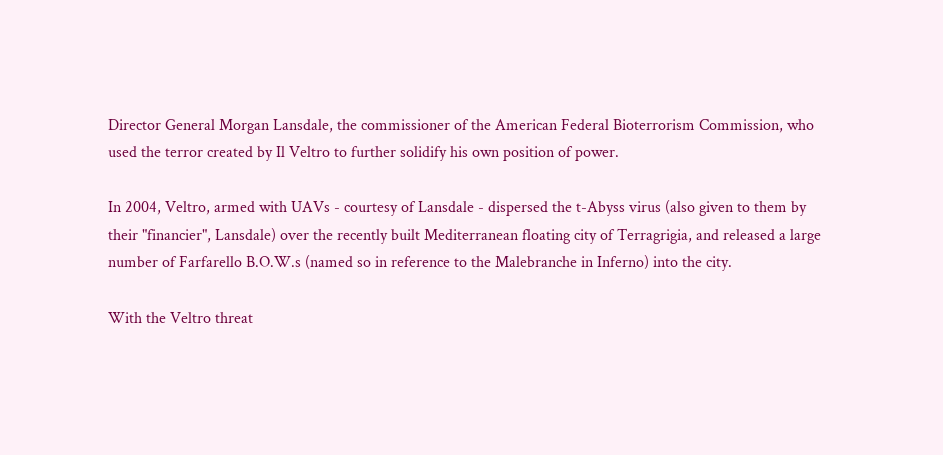Director General Morgan Lansdale, the commissioner of the American Federal Bioterrorism Commission, who used the terror created by Il Veltro to further solidify his own position of power.

In 2004, Veltro, armed with UAVs - courtesy of Lansdale - dispersed the t-Abyss virus (also given to them by their "financier", Lansdale) over the recently built Mediterranean floating city of Terragrigia, and released a large number of Farfarello B.O.W.s (named so in reference to the Malebranche in Inferno) into the city.

With the Veltro threat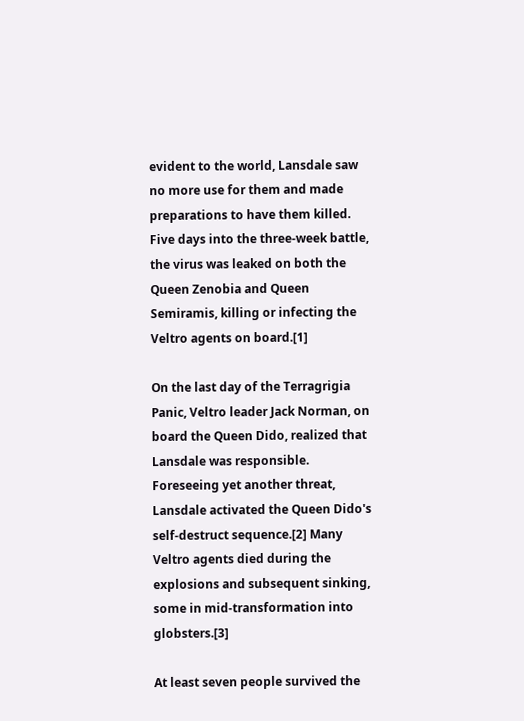evident to the world, Lansdale saw no more use for them and made preparations to have them killed. Five days into the three-week battle, the virus was leaked on both the Queen Zenobia and Queen Semiramis, killing or infecting the Veltro agents on board.[1]

On the last day of the Terragrigia Panic, Veltro leader Jack Norman, on board the Queen Dido, realized that Lansdale was responsible. Foreseeing yet another threat, Lansdale activated the Queen Dido's self-destruct sequence.[2] Many Veltro agents died during the explosions and subsequent sinking, some in mid-transformation into globsters.[3]

At least seven people survived the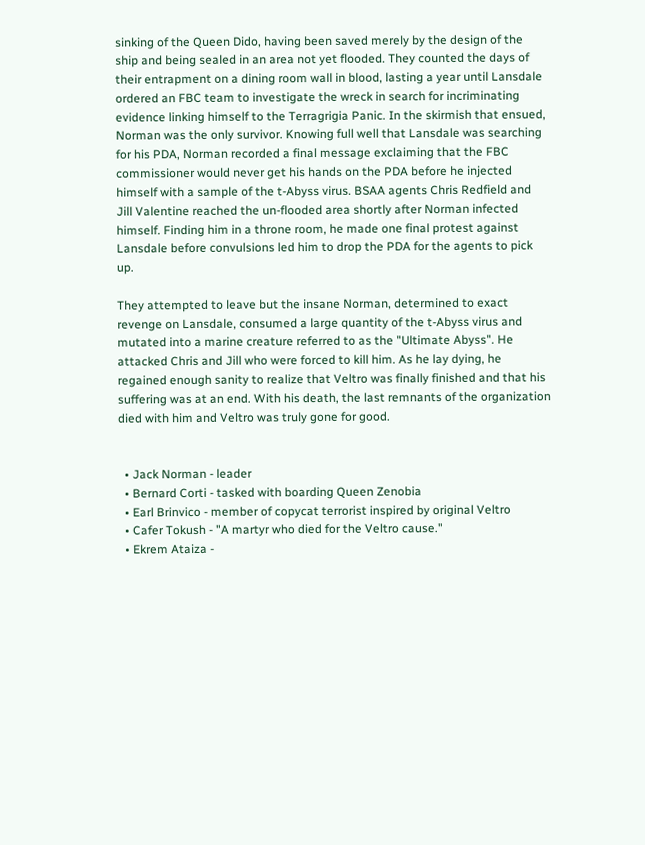sinking of the Queen Dido, having been saved merely by the design of the ship and being sealed in an area not yet flooded. They counted the days of their entrapment on a dining room wall in blood, lasting a year until Lansdale ordered an FBC team to investigate the wreck in search for incriminating evidence linking himself to the Terragrigia Panic. In the skirmish that ensued, Norman was the only survivor. Knowing full well that Lansdale was searching for his PDA, Norman recorded a final message exclaiming that the FBC commissioner would never get his hands on the PDA before he injected himself with a sample of the t-Abyss virus. BSAA agents Chris Redfield and Jill Valentine reached the un-flooded area shortly after Norman infected himself. Finding him in a throne room, he made one final protest against Lansdale before convulsions led him to drop the PDA for the agents to pick up.

They attempted to leave but the insane Norman, determined to exact revenge on Lansdale, consumed a large quantity of the t-Abyss virus and mutated into a marine creature referred to as the "Ultimate Abyss". He attacked Chris and Jill who were forced to kill him. As he lay dying, he regained enough sanity to realize that Veltro was finally finished and that his suffering was at an end. With his death, the last remnants of the organization died with him and Veltro was truly gone for good.


  • Jack Norman - leader
  • Bernard Corti - tasked with boarding Queen Zenobia
  • Earl Brinvico - member of copycat terrorist inspired by original Veltro
  • Cafer Tokush - "A martyr who died for the Veltro cause."
  • Ekrem Ataiza -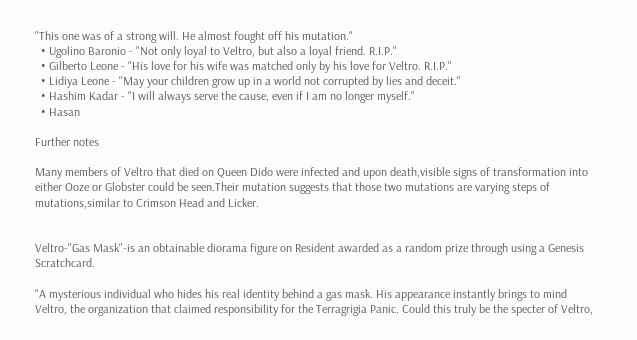"This one was of a strong will. He almost fought off his mutation."
  • Ugolino Baronio - "Not only loyal to Veltro, but also a loyal friend. R.I.P."
  • Gilberto Leone - "His love for his wife was matched only by his love for Veltro. R.I.P."
  • Lidiya Leone - "May your children grow up in a world not corrupted by lies and deceit."
  • Hashim Kadar - "I will always serve the cause, even if I am no longer myself."
  • Hasan

Further notes

Many members of Veltro that died on Queen Dido were infected and upon death,visible signs of transformation into either Ooze or Globster could be seen.Their mutation suggests that those two mutations are varying steps of mutations,similar to Crimson Head and Licker.


Veltro-"Gas Mask"-is an obtainable diorama figure on Resident awarded as a random prize through using a Genesis Scratchcard.

"A mysterious individual who hides his real identity behind a gas mask. His appearance instantly brings to mind Veltro, the organization that claimed responsibility for the Terragrigia Panic. Could this truly be the specter of Veltro,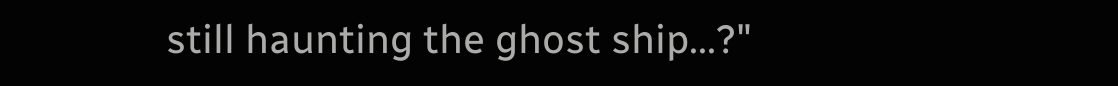still haunting the ghost ship...?"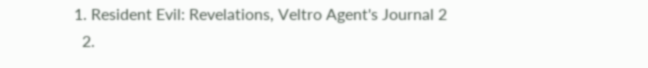1. Resident Evil: Revelations, Veltro Agent's Journal 2
  2.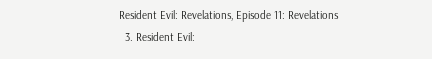Resident Evil: Revelations, Episode 11: Revelations
  3. Resident Evil: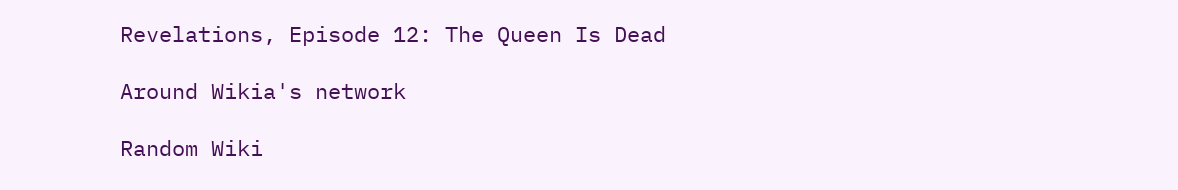Revelations, Episode 12: The Queen Is Dead

Around Wikia's network

Random Wiki